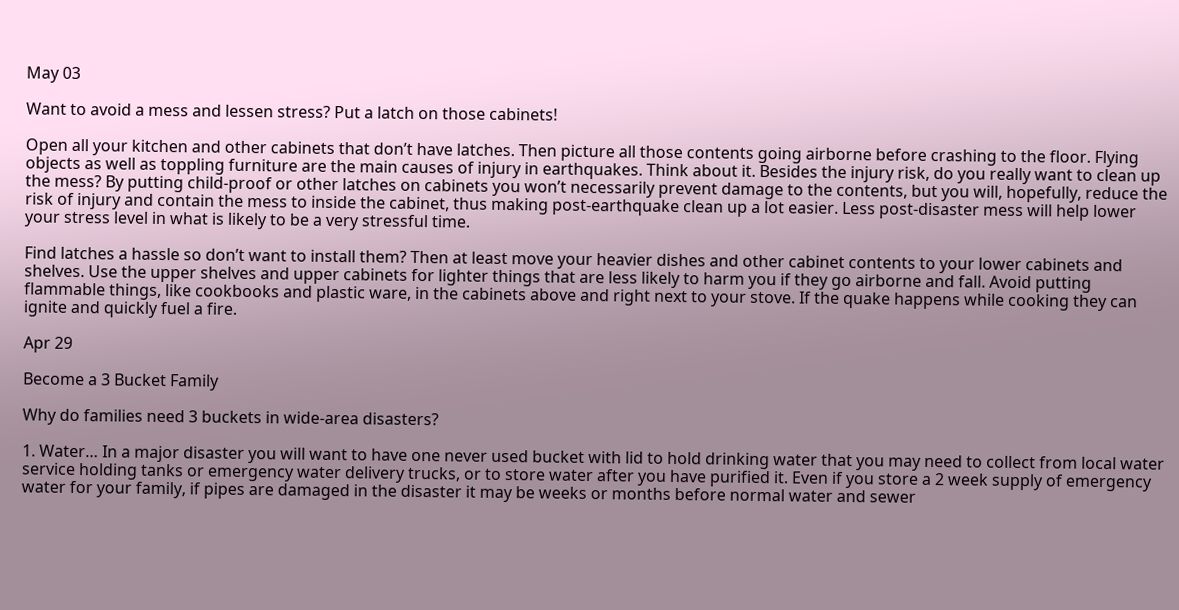May 03

Want to avoid a mess and lessen stress? Put a latch on those cabinets!

Open all your kitchen and other cabinets that don’t have latches. Then picture all those contents going airborne before crashing to the floor. Flying objects as well as toppling furniture are the main causes of injury in earthquakes. Think about it. Besides the injury risk, do you really want to clean up the mess? By putting child-proof or other latches on cabinets you won’t necessarily prevent damage to the contents, but you will, hopefully, reduce the risk of injury and contain the mess to inside the cabinet, thus making post-earthquake clean up a lot easier. Less post-disaster mess will help lower your stress level in what is likely to be a very stressful time.

Find latches a hassle so don’t want to install them? Then at least move your heavier dishes and other cabinet contents to your lower cabinets and shelves. Use the upper shelves and upper cabinets for lighter things that are less likely to harm you if they go airborne and fall. Avoid putting flammable things, like cookbooks and plastic ware, in the cabinets above and right next to your stove. If the quake happens while cooking they can ignite and quickly fuel a fire.

Apr 29

Become a 3 Bucket Family

Why do families need 3 buckets in wide-area disasters?

1. Water… In a major disaster you will want to have one never used bucket with lid to hold drinking water that you may need to collect from local water service holding tanks or emergency water delivery trucks, or to store water after you have purified it. Even if you store a 2 week supply of emergency water for your family, if pipes are damaged in the disaster it may be weeks or months before normal water and sewer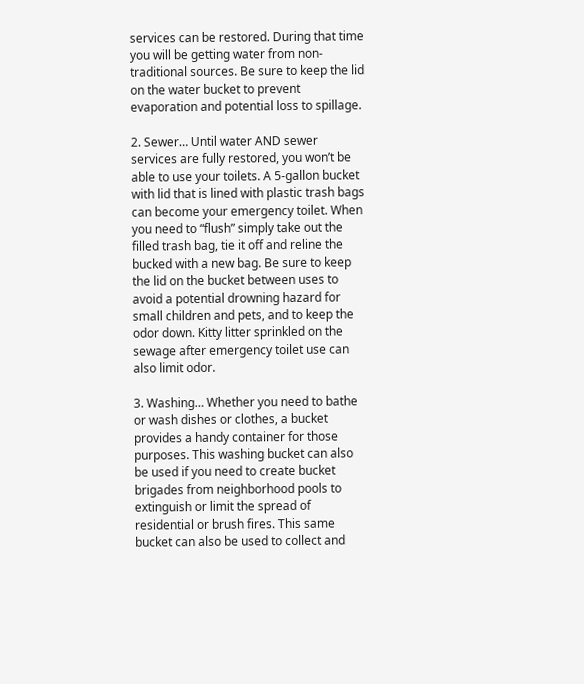services can be restored. During that time you will be getting water from non-traditional sources. Be sure to keep the lid on the water bucket to prevent evaporation and potential loss to spillage.

2. Sewer… Until water AND sewer services are fully restored, you won’t be able to use your toilets. A 5-gallon bucket with lid that is lined with plastic trash bags can become your emergency toilet. When you need to “flush” simply take out the filled trash bag, tie it off and reline the bucked with a new bag. Be sure to keep the lid on the bucket between uses to avoid a potential drowning hazard for small children and pets, and to keep the odor down. Kitty litter sprinkled on the sewage after emergency toilet use can also limit odor.

3. Washing… Whether you need to bathe or wash dishes or clothes, a bucket provides a handy container for those purposes. This washing bucket can also be used if you need to create bucket brigades from neighborhood pools to extinguish or limit the spread of residential or brush fires. This same bucket can also be used to collect and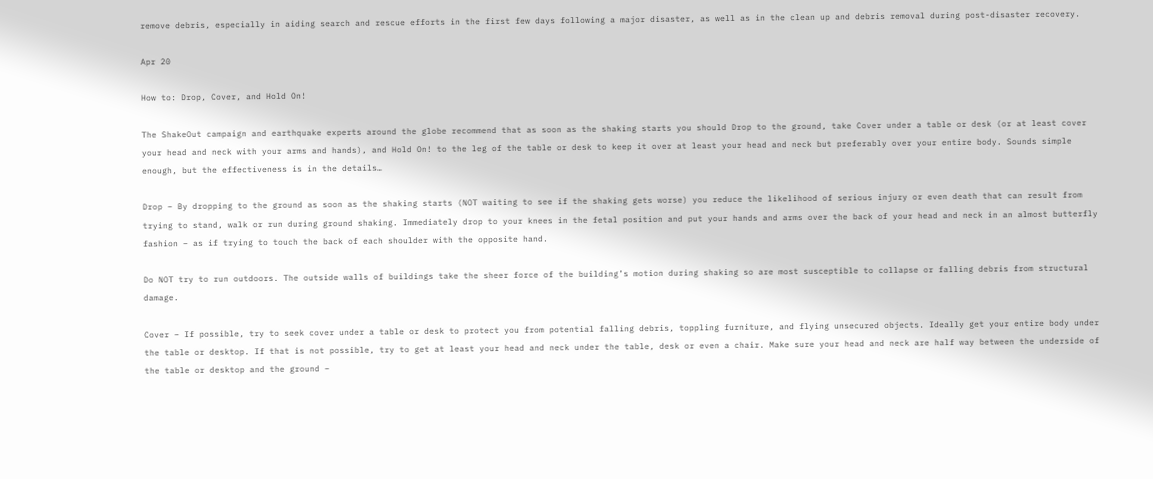remove debris, especially in aiding search and rescue efforts in the first few days following a major disaster, as well as in the clean up and debris removal during post-disaster recovery.

Apr 20

How to: Drop, Cover, and Hold On!

The ShakeOut campaign and earthquake experts around the globe recommend that as soon as the shaking starts you should Drop to the ground, take Cover under a table or desk (or at least cover your head and neck with your arms and hands), and Hold On! to the leg of the table or desk to keep it over at least your head and neck but preferably over your entire body. Sounds simple enough, but the effectiveness is in the details…

Drop – By dropping to the ground as soon as the shaking starts (NOT waiting to see if the shaking gets worse) you reduce the likelihood of serious injury or even death that can result from trying to stand, walk or run during ground shaking. Immediately drop to your knees in the fetal position and put your hands and arms over the back of your head and neck in an almost butterfly fashion – as if trying to touch the back of each shoulder with the opposite hand.

Do NOT try to run outdoors. The outside walls of buildings take the sheer force of the building’s motion during shaking so are most susceptible to collapse or falling debris from structural damage.

Cover – If possible, try to seek cover under a table or desk to protect you from potential falling debris, toppling furniture, and flying unsecured objects. Ideally get your entire body under the table or desktop. If that is not possible, try to get at least your head and neck under the table, desk or even a chair. Make sure your head and neck are half way between the underside of the table or desktop and the ground –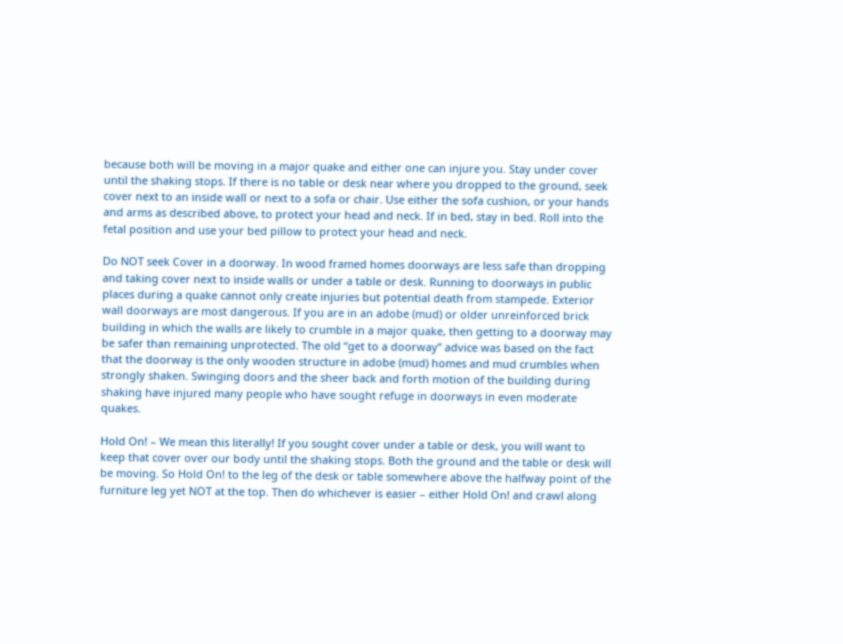because both will be moving in a major quake and either one can injure you. Stay under cover until the shaking stops. If there is no table or desk near where you dropped to the ground, seek cover next to an inside wall or next to a sofa or chair. Use either the sofa cushion, or your hands and arms as described above, to protect your head and neck. If in bed, stay in bed. Roll into the fetal position and use your bed pillow to protect your head and neck.

Do NOT seek Cover in a doorway. In wood framed homes doorways are less safe than dropping and taking cover next to inside walls or under a table or desk. Running to doorways in public places during a quake cannot only create injuries but potential death from stampede. Exterior wall doorways are most dangerous. If you are in an adobe (mud) or older unreinforced brick building in which the walls are likely to crumble in a major quake, then getting to a doorway may be safer than remaining unprotected. The old “get to a doorway” advice was based on the fact that the doorway is the only wooden structure in adobe (mud) homes and mud crumbles when strongly shaken. Swinging doors and the sheer back and forth motion of the building during shaking have injured many people who have sought refuge in doorways in even moderate quakes.

Hold On! – We mean this literally! If you sought cover under a table or desk, you will want to keep that cover over our body until the shaking stops. Both the ground and the table or desk will be moving. So Hold On! to the leg of the desk or table somewhere above the halfway point of the furniture leg yet NOT at the top. Then do whichever is easier – either Hold On! and crawl along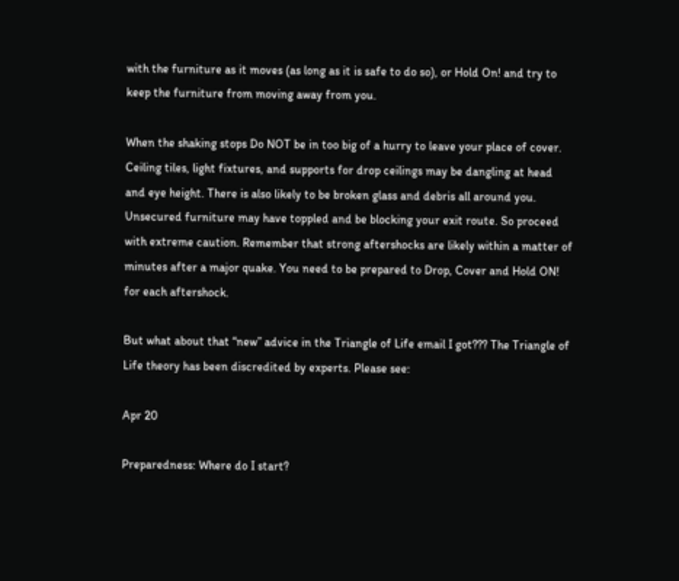with the furniture as it moves (as long as it is safe to do so), or Hold On! and try to keep the furniture from moving away from you.

When the shaking stops Do NOT be in too big of a hurry to leave your place of cover. Ceiling tiles, light fixtures, and supports for drop ceilings may be dangling at head and eye height. There is also likely to be broken glass and debris all around you. Unsecured furniture may have toppled and be blocking your exit route. So proceed with extreme caution. Remember that strong aftershocks are likely within a matter of minutes after a major quake. You need to be prepared to Drop, Cover and Hold ON! for each aftershock.

But what about that “new” advice in the Triangle of Life email I got??? The Triangle of Life theory has been discredited by experts. Please see:

Apr 20

Preparedness: Where do I start?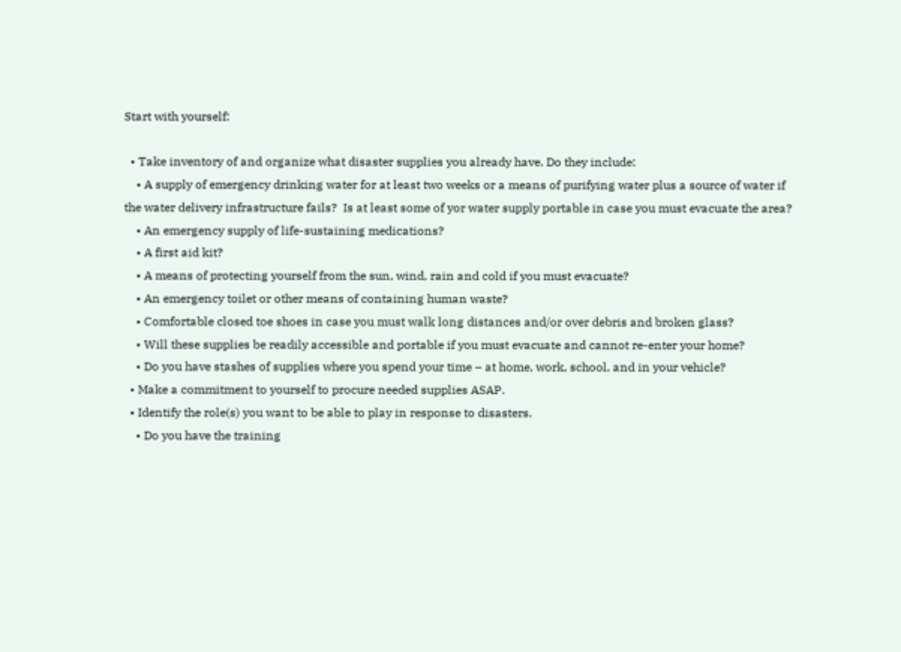Start with yourself:

  • Take inventory of and organize what disaster supplies you already have. Do they include:
    • A supply of emergency drinking water for at least two weeks or a means of purifying water plus a source of water if the water delivery infrastructure fails?  Is at least some of yor water supply portable in case you must evacuate the area?
    • An emergency supply of life-sustaining medications?
    • A first aid kit?
    • A means of protecting yourself from the sun, wind, rain and cold if you must evacuate?
    • An emergency toilet or other means of containing human waste?
    • Comfortable closed toe shoes in case you must walk long distances and/or over debris and broken glass?
    • Will these supplies be readily accessible and portable if you must evacuate and cannot re-enter your home?
    • Do you have stashes of supplies where you spend your time – at home, work, school, and in your vehicle?
  • Make a commitment to yourself to procure needed supplies ASAP.
  • Identify the role(s) you want to be able to play in response to disasters.
    • Do you have the training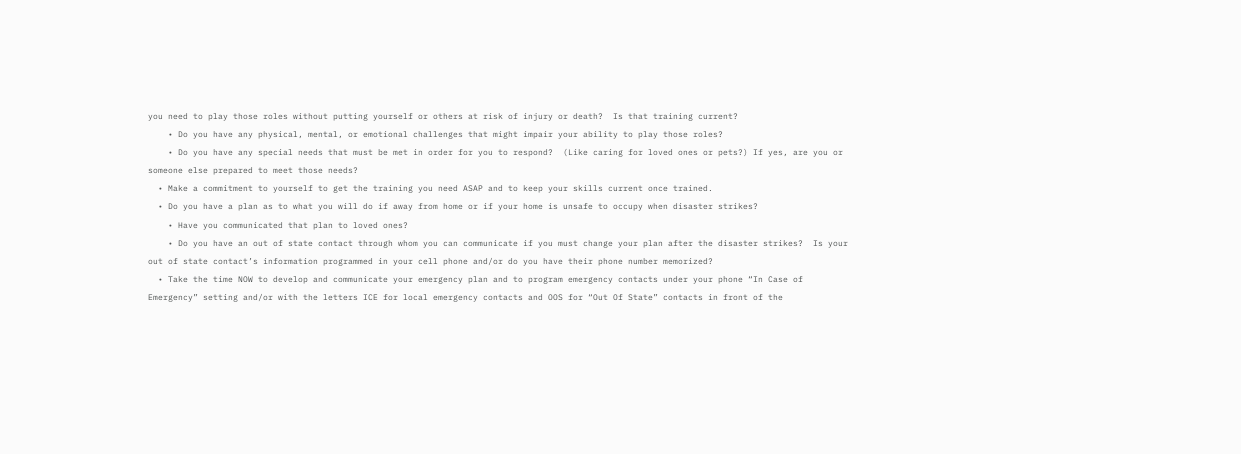you need to play those roles without putting yourself or others at risk of injury or death?  Is that training current?
    • Do you have any physical, mental, or emotional challenges that might impair your ability to play those roles?
    • Do you have any special needs that must be met in order for you to respond?  (Like caring for loved ones or pets?) If yes, are you or someone else prepared to meet those needs?
  • Make a commitment to yourself to get the training you need ASAP and to keep your skills current once trained.
  • Do you have a plan as to what you will do if away from home or if your home is unsafe to occupy when disaster strikes?
    • Have you communicated that plan to loved ones?
    • Do you have an out of state contact through whom you can communicate if you must change your plan after the disaster strikes?  Is your out of state contact’s information programmed in your cell phone and/or do you have their phone number memorized?
  • Take the time NOW to develop and communicate your emergency plan and to program emergency contacts under your phone “In Case of Emergency” setting and/or with the letters ICE for local emergency contacts and OOS for “Out Of State” contacts in front of the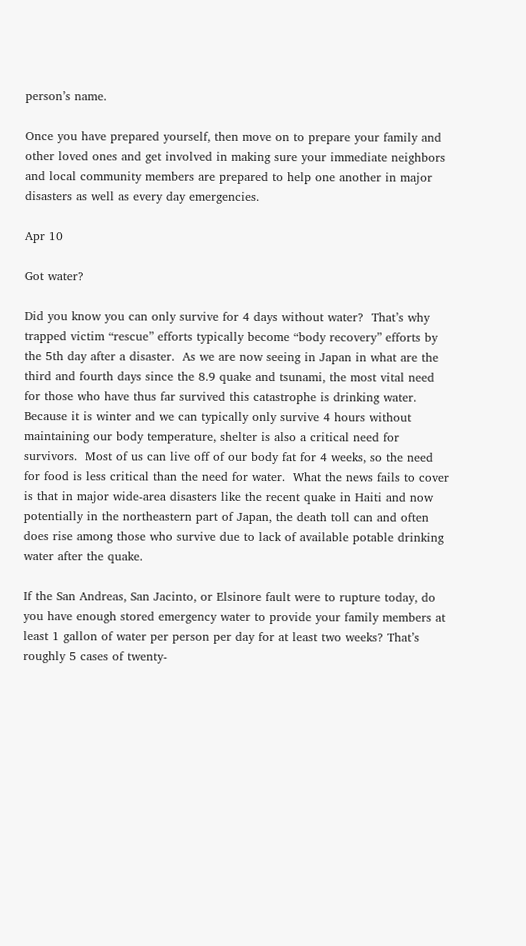person’s name.

Once you have prepared yourself, then move on to prepare your family and other loved ones and get involved in making sure your immediate neighbors and local community members are prepared to help one another in major disasters as well as every day emergencies.

Apr 10

Got water?

Did you know you can only survive for 4 days without water?  That’s why trapped victim “rescue” efforts typically become “body recovery” efforts by the 5th day after a disaster.  As we are now seeing in Japan in what are the third and fourth days since the 8.9 quake and tsunami, the most vital need for those who have thus far survived this catastrophe is drinking water.  Because it is winter and we can typically only survive 4 hours without maintaining our body temperature, shelter is also a critical need for survivors.  Most of us can live off of our body fat for 4 weeks, so the need for food is less critical than the need for water.  What the news fails to cover is that in major wide-area disasters like the recent quake in Haiti and now potentially in the northeastern part of Japan, the death toll can and often does rise among those who survive due to lack of available potable drinking water after the quake.

If the San Andreas, San Jacinto, or Elsinore fault were to rupture today, do you have enough stored emergency water to provide your family members at least 1 gallon of water per person per day for at least two weeks? That’s roughly 5 cases of twenty-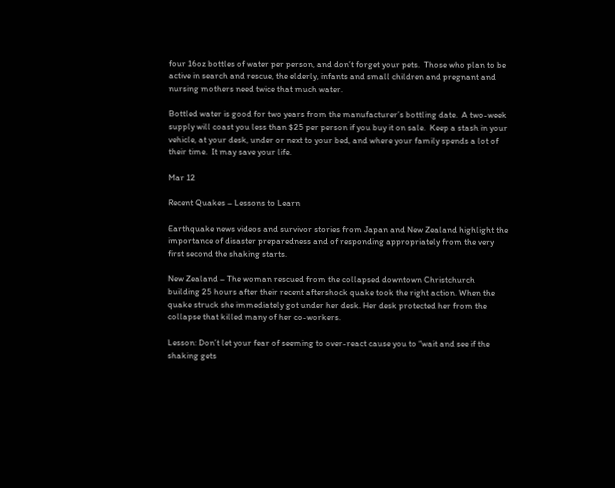four 16oz bottles of water per person, and don’t forget your pets.  Those who plan to be active in search and rescue, the elderly, infants and small children and pregnant and nursing mothers need twice that much water.

Bottled water is good for two years from the manufacturer’s bottling date.  A two-week supply will coast you less than $25 per person if you buy it on sale.  Keep a stash in your vehicle, at your desk, under or next to your bed, and where your family spends a lot of their time.  It may save your life.

Mar 12

Recent Quakes – Lessons to Learn

Earthquake news videos and survivor stories from Japan and New Zealand highlight the importance of disaster preparedness and of responding appropriately from the very first second the shaking starts.

New Zealand – The woman rescued from the collapsed downtown Christchurch building 25 hours after their recent aftershock quake took the right action. When the quake struck she immediately got under her desk. Her desk protected her from the collapse that killed many of her co-workers.

Lesson: Don’t let your fear of seeming to over-react cause you to “wait and see if the shaking gets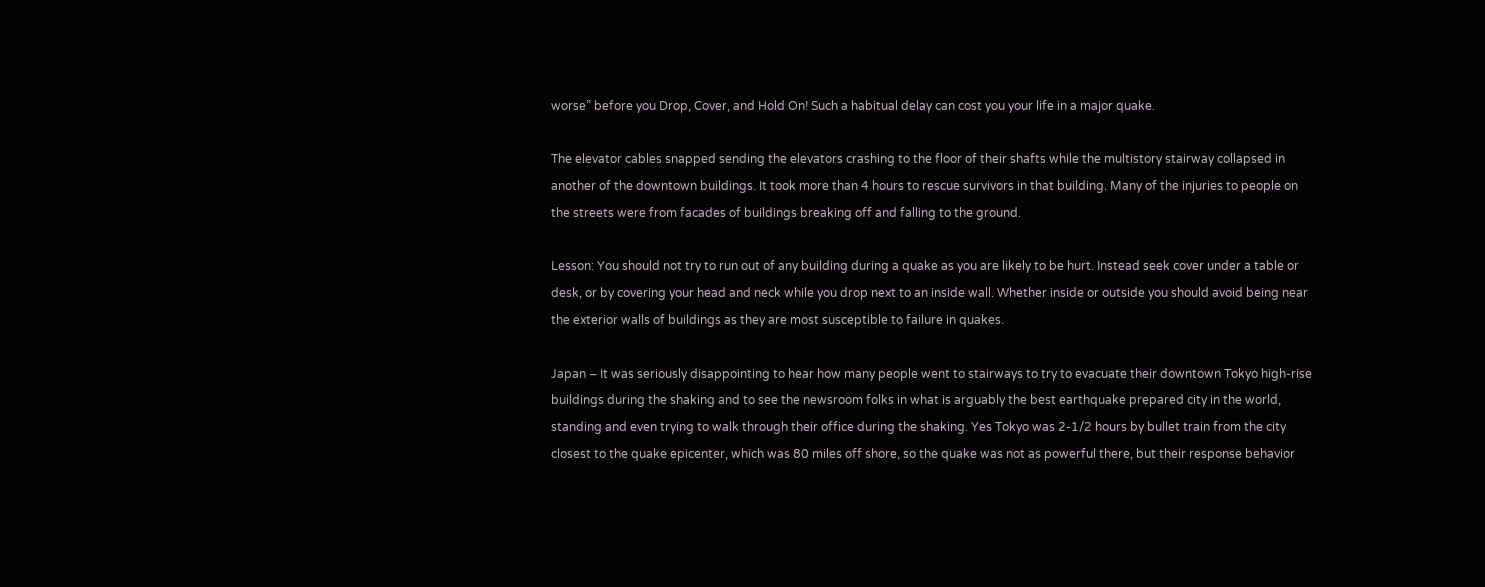worse” before you Drop, Cover, and Hold On! Such a habitual delay can cost you your life in a major quake.

The elevator cables snapped sending the elevators crashing to the floor of their shafts while the multistory stairway collapsed in another of the downtown buildings. It took more than 4 hours to rescue survivors in that building. Many of the injuries to people on the streets were from facades of buildings breaking off and falling to the ground.

Lesson: You should not try to run out of any building during a quake as you are likely to be hurt. Instead seek cover under a table or desk, or by covering your head and neck while you drop next to an inside wall. Whether inside or outside you should avoid being near the exterior walls of buildings as they are most susceptible to failure in quakes.

Japan – It was seriously disappointing to hear how many people went to stairways to try to evacuate their downtown Tokyo high-rise buildings during the shaking and to see the newsroom folks in what is arguably the best earthquake prepared city in the world, standing and even trying to walk through their office during the shaking. Yes Tokyo was 2-1/2 hours by bullet train from the city closest to the quake epicenter, which was 80 miles off shore, so the quake was not as powerful there, but their response behavior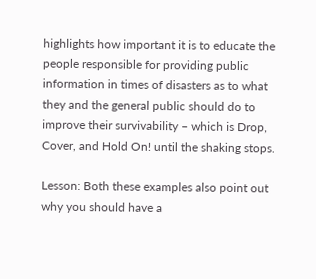highlights how important it is to educate the people responsible for providing public information in times of disasters as to what they and the general public should do to improve their survivability – which is Drop, Cover, and Hold On! until the shaking stops.

Lesson: Both these examples also point out why you should have a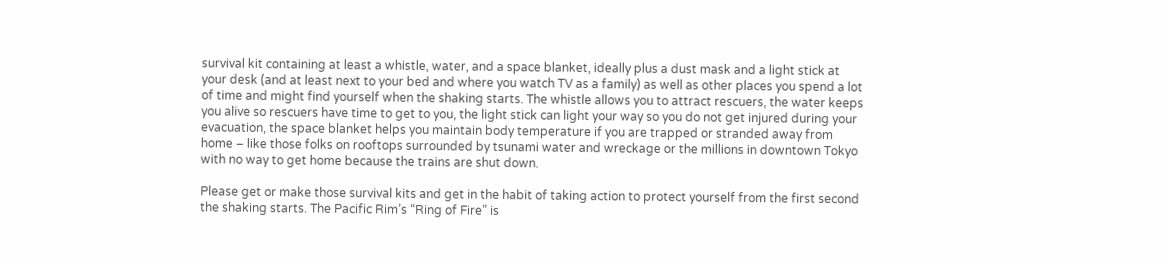survival kit containing at least a whistle, water, and a space blanket, ideally plus a dust mask and a light stick at your desk (and at least next to your bed and where you watch TV as a family) as well as other places you spend a lot of time and might find yourself when the shaking starts. The whistle allows you to attract rescuers, the water keeps you alive so rescuers have time to get to you, the light stick can light your way so you do not get injured during your evacuation, the space blanket helps you maintain body temperature if you are trapped or stranded away from home – like those folks on rooftops surrounded by tsunami water and wreckage or the millions in downtown Tokyo with no way to get home because the trains are shut down.

Please get or make those survival kits and get in the habit of taking action to protect yourself from the first second the shaking starts. The Pacific Rim’s “Ring of Fire” is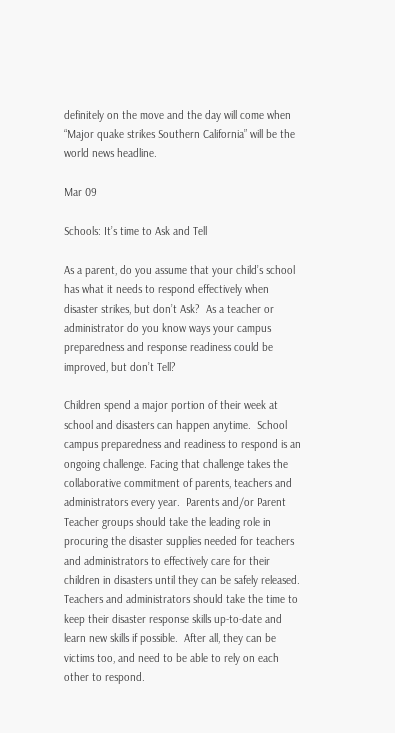definitely on the move and the day will come when “Major quake strikes Southern California” will be the world news headline.

Mar 09

Schools: It’s time to Ask and Tell

As a parent, do you assume that your child’s school has what it needs to respond effectively when disaster strikes, but don’t Ask?  As a teacher or administrator do you know ways your campus preparedness and response readiness could be improved, but don’t Tell?

Children spend a major portion of their week at school and disasters can happen anytime.  School campus preparedness and readiness to respond is an ongoing challenge. Facing that challenge takes the collaborative commitment of parents, teachers and administrators every year.  Parents and/or Parent Teacher groups should take the leading role in procuring the disaster supplies needed for teachers and administrators to effectively care for their children in disasters until they can be safely released. Teachers and administrators should take the time to keep their disaster response skills up-to-date and learn new skills if possible.  After all, they can be victims too, and need to be able to rely on each other to respond.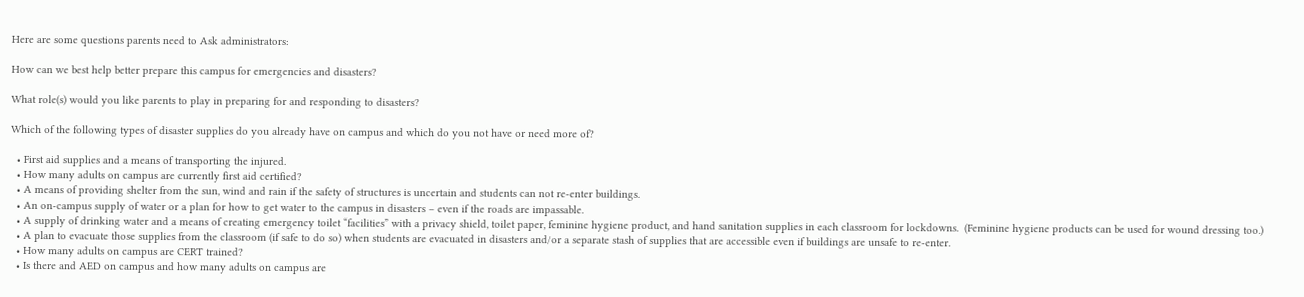Here are some questions parents need to Ask administrators:

How can we best help better prepare this campus for emergencies and disasters?

What role(s) would you like parents to play in preparing for and responding to disasters?

Which of the following types of disaster supplies do you already have on campus and which do you not have or need more of?

  • First aid supplies and a means of transporting the injured.
  • How many adults on campus are currently first aid certified?
  • A means of providing shelter from the sun, wind and rain if the safety of structures is uncertain and students can not re-enter buildings.
  • An on-campus supply of water or a plan for how to get water to the campus in disasters – even if the roads are impassable.
  • A supply of drinking water and a means of creating emergency toilet “facilities” with a privacy shield, toilet paper, feminine hygiene product, and hand sanitation supplies in each classroom for lockdowns.  (Feminine hygiene products can be used for wound dressing too.)
  • A plan to evacuate those supplies from the classroom (if safe to do so) when students are evacuated in disasters and/or a separate stash of supplies that are accessible even if buildings are unsafe to re-enter.
  • How many adults on campus are CERT trained?
  • Is there and AED on campus and how many adults on campus are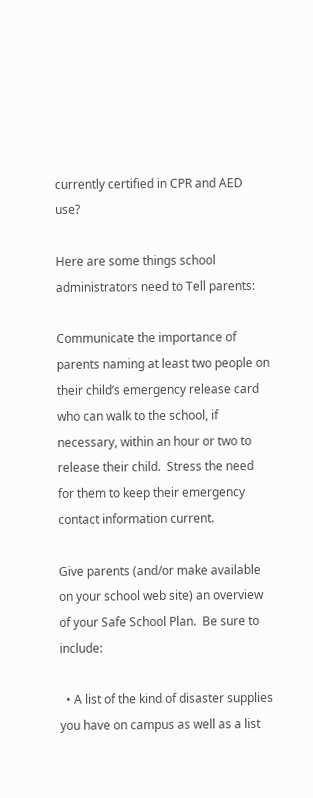currently certified in CPR and AED use?

Here are some things school administrators need to Tell parents:

Communicate the importance of parents naming at least two people on their child’s emergency release card who can walk to the school, if necessary, within an hour or two to release their child.  Stress the need for them to keep their emergency contact information current.

Give parents (and/or make available on your school web site) an overview of your Safe School Plan.  Be sure to include:

  • A list of the kind of disaster supplies you have on campus as well as a list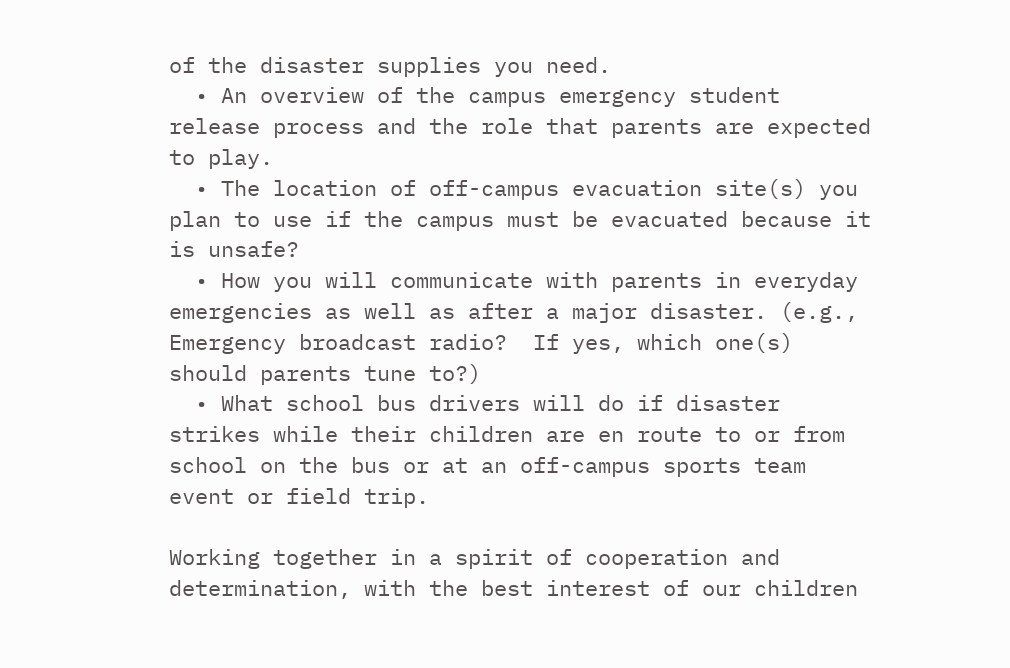of the disaster supplies you need.
  • An overview of the campus emergency student release process and the role that parents are expected to play.
  • The location of off-campus evacuation site(s) you plan to use if the campus must be evacuated because it is unsafe?
  • How you will communicate with parents in everyday emergencies as well as after a major disaster. (e.g., Emergency broadcast radio?  If yes, which one(s) should parents tune to?)
  • What school bus drivers will do if disaster strikes while their children are en route to or from school on the bus or at an off-campus sports team event or field trip.

Working together in a spirit of cooperation and determination, with the best interest of our children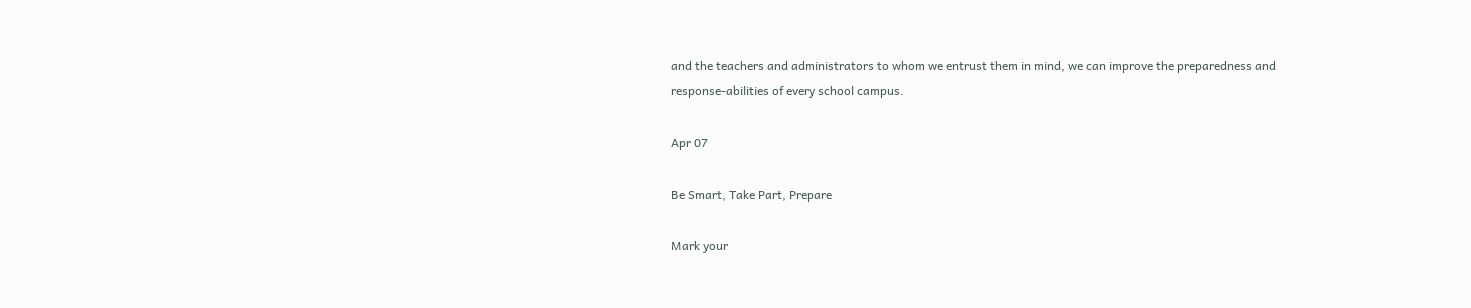and the teachers and administrators to whom we entrust them in mind, we can improve the preparedness and response-abilities of every school campus.

Apr 07

Be Smart, Take Part, Prepare

Mark your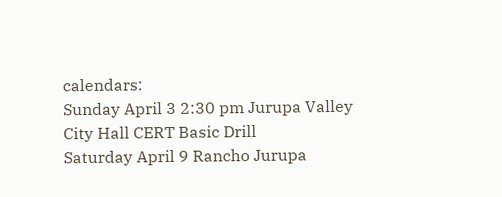calendars:
Sunday April 3 2:30 pm Jurupa Valley City Hall CERT Basic Drill
Saturday April 9 Rancho Jurupa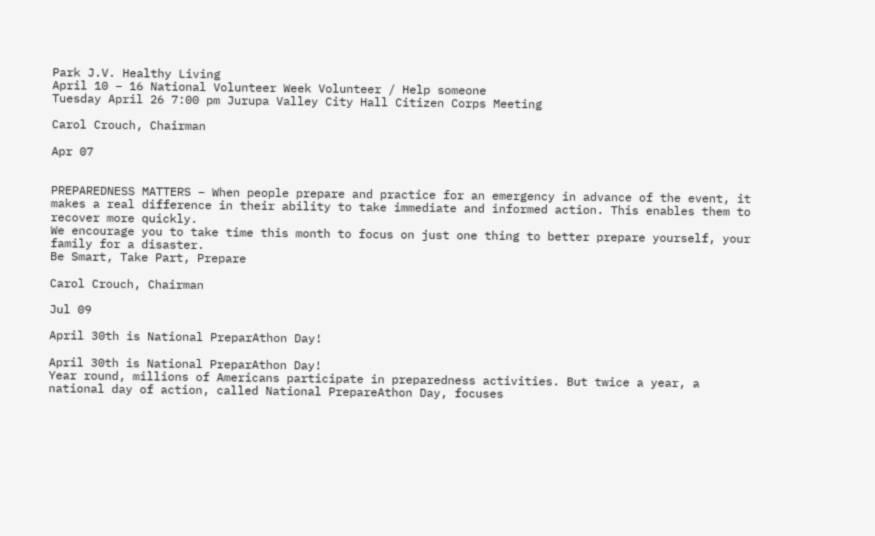Park J.V. Healthy Living
April 10 – 16 National Volunteer Week Volunteer / Help someone
Tuesday April 26 7:00 pm Jurupa Valley City Hall Citizen Corps Meeting

Carol Crouch, Chairman

Apr 07


PREPAREDNESS MATTERS – When people prepare and practice for an emergency in advance of the event, it makes a real difference in their ability to take immediate and informed action. This enables them to recover more quickly.
We encourage you to take time this month to focus on just one thing to better prepare yourself, your family for a disaster.
Be Smart, Take Part, Prepare

Carol Crouch, Chairman

Jul 09

April 30th is National PreparAthon Day!

April 30th is National PreparAthon Day!
Year round, millions of Americans participate in preparedness activities. But twice a year, a national day of action, called National PrepareAthon Day, focuses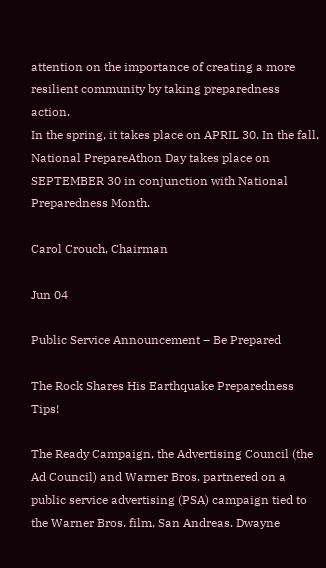attention on the importance of creating a more resilient community by taking preparedness action.
In the spring, it takes place on APRIL 30. In the fall, National PrepareAthon Day takes place on SEPTEMBER 30 in conjunction with National Preparedness Month.

Carol Crouch, Chairman

Jun 04

Public Service Announcement – Be Prepared

The Rock Shares His Earthquake Preparedness Tips!

The Ready Campaign, the Advertising Council (the Ad Council) and Warner Bros. partnered on a public service advertising (PSA) campaign tied to the Warner Bros. film, San Andreas. Dwayne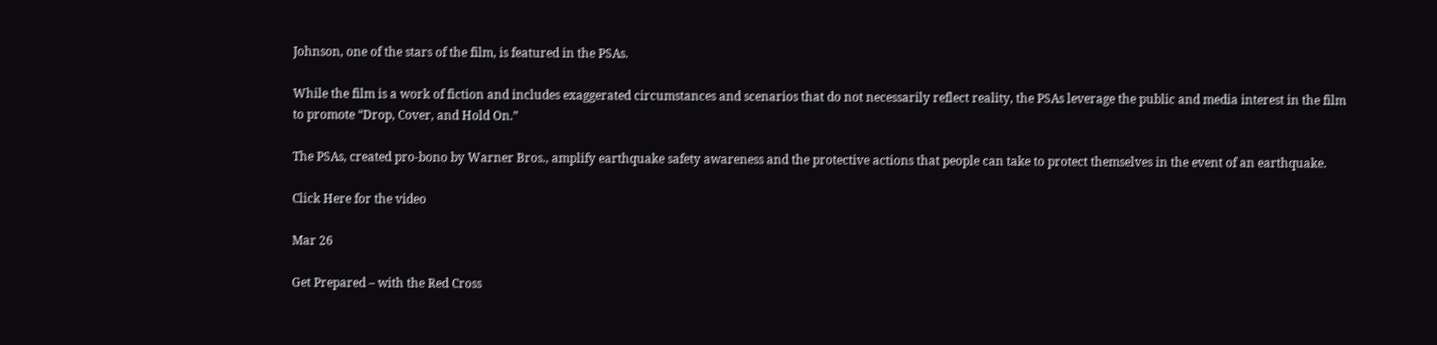Johnson, one of the stars of the film, is featured in the PSAs.

While the film is a work of fiction and includes exaggerated circumstances and scenarios that do not necessarily reflect reality, the PSAs leverage the public and media interest in the film to promote “Drop, Cover, and Hold On.”

The PSAs, created pro-bono by Warner Bros., amplify earthquake safety awareness and the protective actions that people can take to protect themselves in the event of an earthquake.

Click Here for the video

Mar 26

Get Prepared – with the Red Cross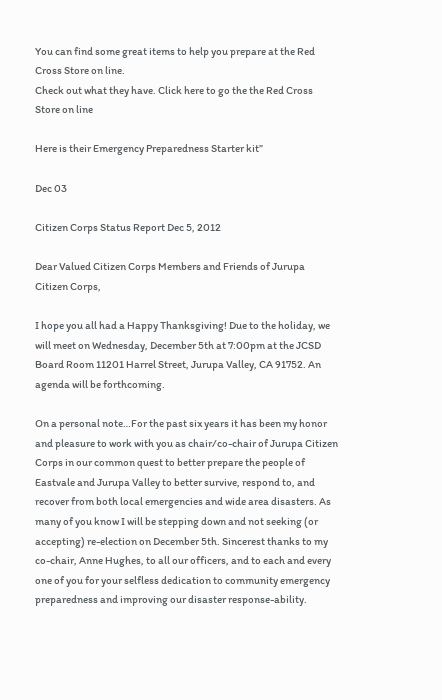You can find some great items to help you prepare at the Red Cross Store on line.
Check out what they have. Click here to go the the Red Cross Store on line

Here is their Emergency Preparedness Starter kit”

Dec 03

Citizen Corps Status Report Dec 5, 2012

Dear Valued Citizen Corps Members and Friends of Jurupa Citizen Corps,

I hope you all had a Happy Thanksgiving! Due to the holiday, we will meet on Wednesday, December 5th at 7:00pm at the JCSD Board Room 11201 Harrel Street, Jurupa Valley, CA 91752. An agenda will be forthcoming.

On a personal note…For the past six years it has been my honor and pleasure to work with you as chair/co-chair of Jurupa Citizen Corps in our common quest to better prepare the people of Eastvale and Jurupa Valley to better survive, respond to, and recover from both local emergencies and wide area disasters. As many of you know I will be stepping down and not seeking (or accepting) re-election on December 5th. Sincerest thanks to my co-chair, Anne Hughes, to all our officers, and to each and every one of you for your selfless dedication to community emergency preparedness and improving our disaster response-ability.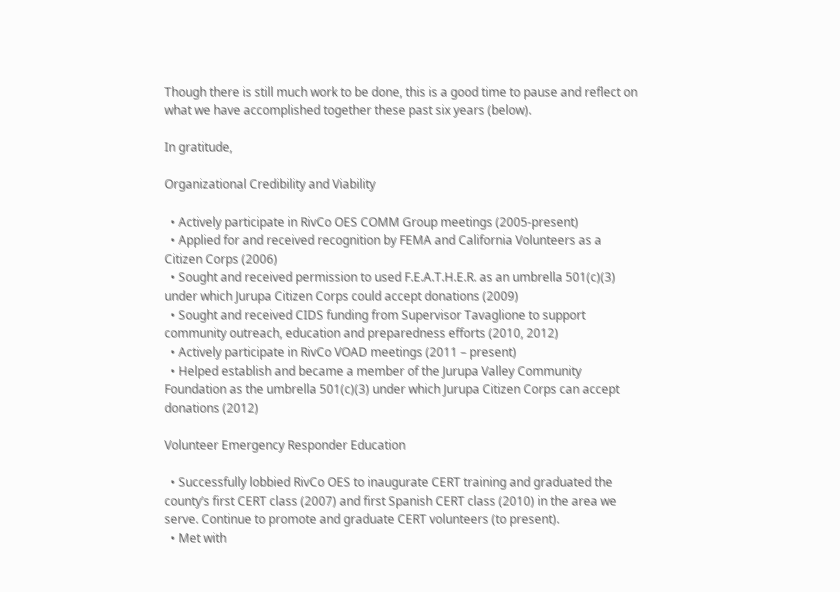Though there is still much work to be done, this is a good time to pause and reflect on what we have accomplished together these past six years (below).

In gratitude,

Organizational Credibility and Viability

  • Actively participate in RivCo OES COMM Group meetings (2005-present)
  • Applied for and received recognition by FEMA and California Volunteers as a Citizen Corps (2006)
  • Sought and received permission to used F.E.A.T.H.E.R. as an umbrella 501(c)(3) under which Jurupa Citizen Corps could accept donations (2009)
  • Sought and received CIDS funding from Supervisor Tavaglione to support community outreach, education and preparedness efforts (2010, 2012)
  • Actively participate in RivCo VOAD meetings (2011 – present)
  • Helped establish and became a member of the Jurupa Valley Community Foundation as the umbrella 501(c)(3) under which Jurupa Citizen Corps can accept donations (2012)

Volunteer Emergency Responder Education

  • Successfully lobbied RivCo OES to inaugurate CERT training and graduated the county’s first CERT class (2007) and first Spanish CERT class (2010) in the area we serve. Continue to promote and graduate CERT volunteers (to present).
  • Met with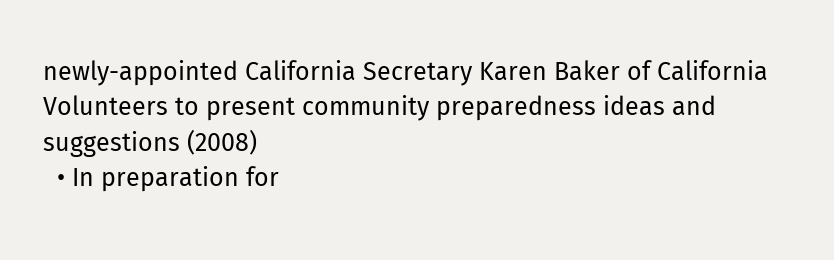newly-appointed California Secretary Karen Baker of California Volunteers to present community preparedness ideas and suggestions (2008)
  • In preparation for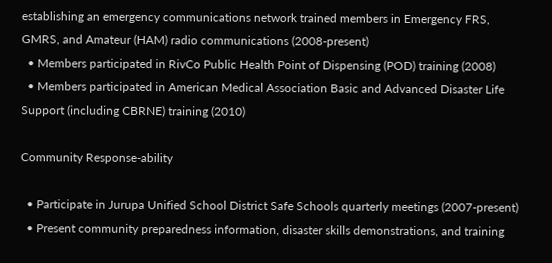establishing an emergency communications network trained members in Emergency FRS, GMRS, and Amateur (HAM) radio communications (2008-present)
  • Members participated in RivCo Public Health Point of Dispensing (POD) training (2008)
  • Members participated in American Medical Association Basic and Advanced Disaster Life Support (including CBRNE) training (2010)

Community Response-ability

  • Participate in Jurupa Unified School District Safe Schools quarterly meetings (2007-present)
  • Present community preparedness information, disaster skills demonstrations, and training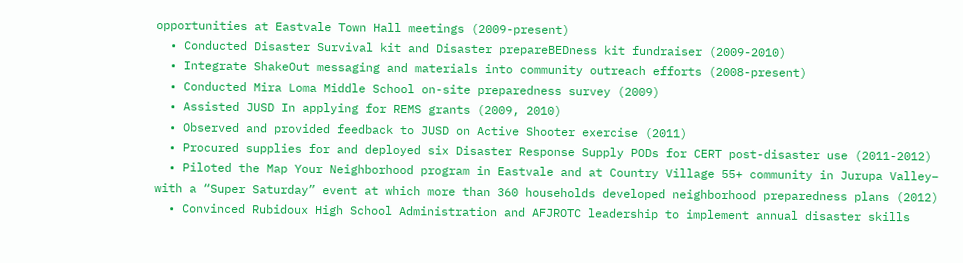opportunities at Eastvale Town Hall meetings (2009-present)
  • Conducted Disaster Survival kit and Disaster prepareBEDness kit fundraiser (2009-2010)
  • Integrate ShakeOut messaging and materials into community outreach efforts (2008-present)
  • Conducted Mira Loma Middle School on-site preparedness survey (2009)
  • Assisted JUSD In applying for REMS grants (2009, 2010)
  • Observed and provided feedback to JUSD on Active Shooter exercise (2011)
  • Procured supplies for and deployed six Disaster Response Supply PODs for CERT post-disaster use (2011-2012)
  • Piloted the Map Your Neighborhood program in Eastvale and at Country Village 55+ community in Jurupa Valley– with a “Super Saturday” event at which more than 360 households developed neighborhood preparedness plans (2012)
  • Convinced Rubidoux High School Administration and AFJROTC leadership to implement annual disaster skills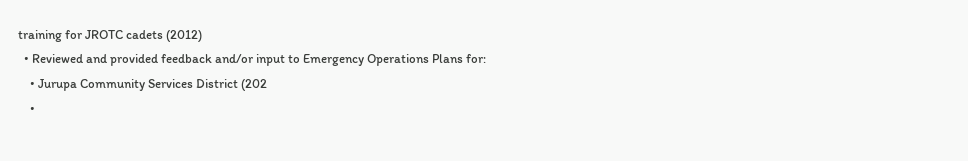training for JROTC cadets (2012)
  • Reviewed and provided feedback and/or input to Emergency Operations Plans for:
    • Jurupa Community Services District (202
    •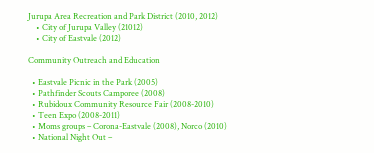Jurupa Area Recreation and Park District (2010, 2012)
    • City of Jurupa Valley (21012)
    • City of Eastvale (2012)

Community Outreach and Education

  • Eastvale Picnic in the Park (2005)
  • Pathfinder Scouts Camporee (2008)
  • Rubidoux Community Resource Fair (2008-2010)
  • Teen Expo (2008-2011)
  • Moms groups – Corona-Eastvale (2008), Norco (2010)
  • National Night Out –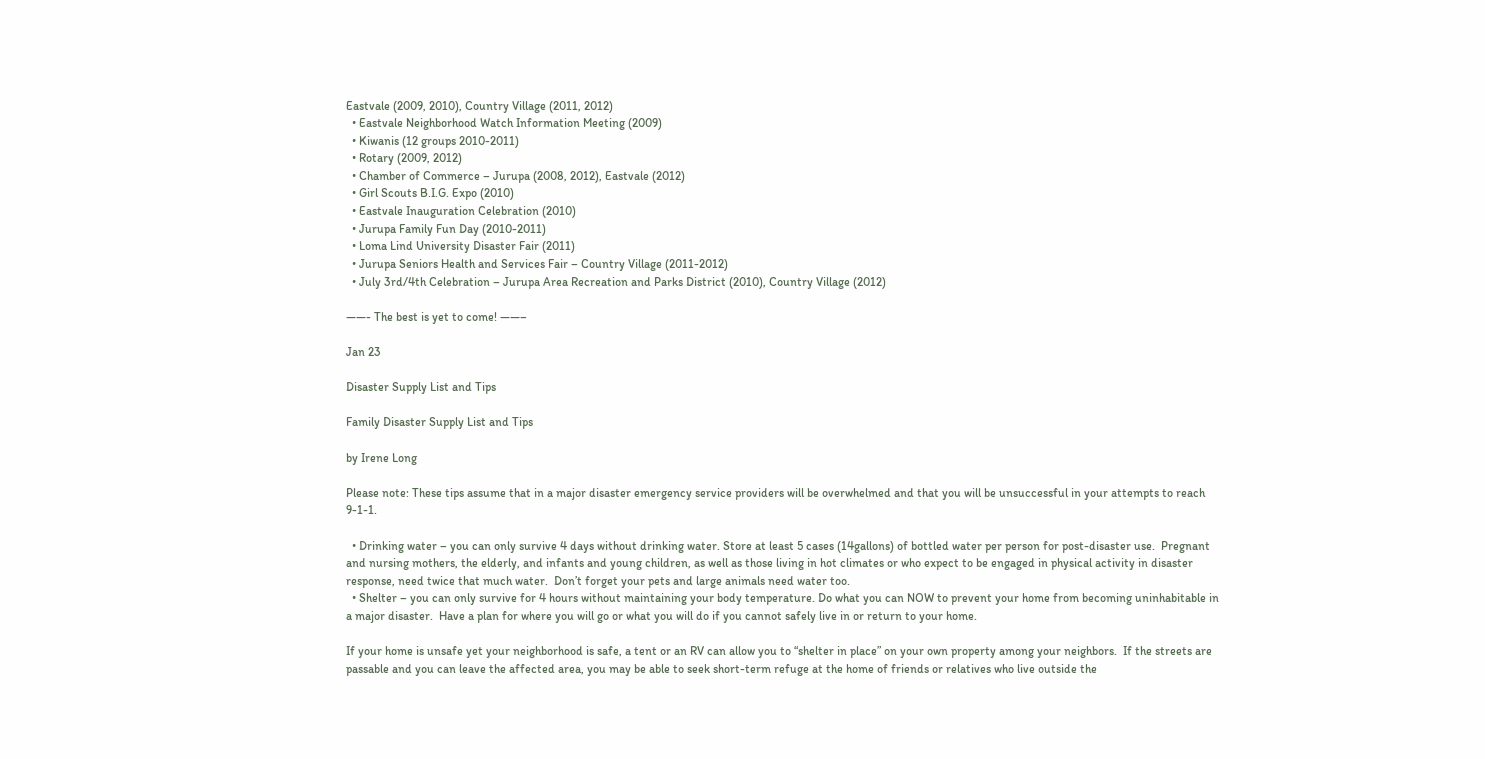Eastvale (2009, 2010), Country Village (2011, 2012)
  • Eastvale Neighborhood Watch Information Meeting (2009)
  • Kiwanis (12 groups 2010-2011)
  • Rotary (2009, 2012)
  • Chamber of Commerce – Jurupa (2008, 2012), Eastvale (2012)
  • Girl Scouts B.I.G. Expo (2010)
  • Eastvale Inauguration Celebration (2010)
  • Jurupa Family Fun Day (2010-2011)
  • Loma Lind University Disaster Fair (2011)
  • Jurupa Seniors Health and Services Fair – Country Village (2011-2012)
  • July 3rd/4th Celebration – Jurupa Area Recreation and Parks District (2010), Country Village (2012)

——- The best is yet to come! ——–

Jan 23

Disaster Supply List and Tips

Family Disaster Supply List and Tips

by Irene Long

Please note: These tips assume that in a major disaster emergency service providers will be overwhelmed and that you will be unsuccessful in your attempts to reach 9-1-1.

  • Drinking water – you can only survive 4 days without drinking water. Store at least 5 cases (14gallons) of bottled water per person for post-disaster use.  Pregnant and nursing mothers, the elderly, and infants and young children, as well as those living in hot climates or who expect to be engaged in physical activity in disaster response, need twice that much water.  Don’t forget your pets and large animals need water too.
  • Shelter – you can only survive for 4 hours without maintaining your body temperature. Do what you can NOW to prevent your home from becoming uninhabitable in a major disaster.  Have a plan for where you will go or what you will do if you cannot safely live in or return to your home.

If your home is unsafe yet your neighborhood is safe, a tent or an RV can allow you to “shelter in place” on your own property among your neighbors.  If the streets are passable and you can leave the affected area, you may be able to seek short-term refuge at the home of friends or relatives who live outside the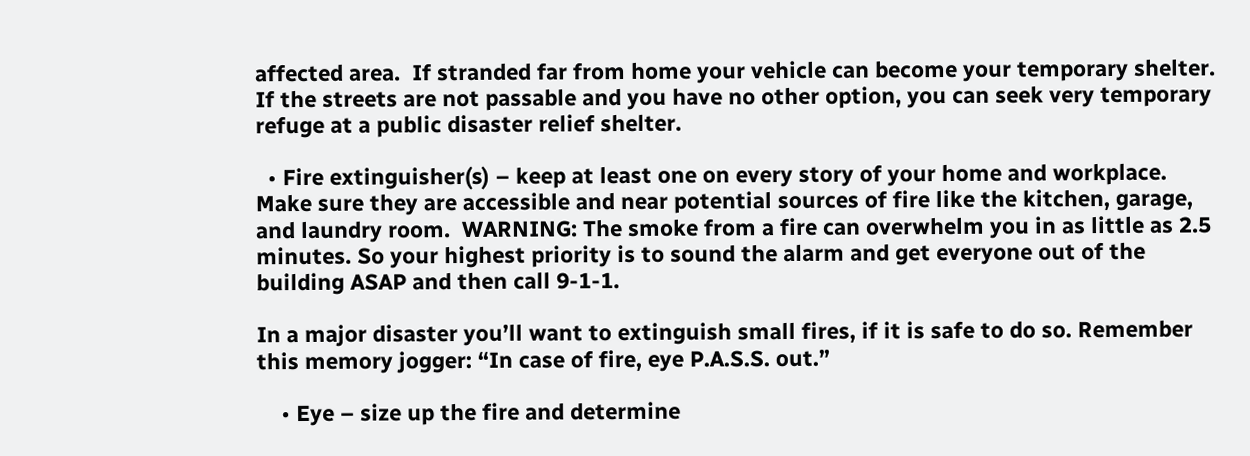affected area.  If stranded far from home your vehicle can become your temporary shelter.  If the streets are not passable and you have no other option, you can seek very temporary refuge at a public disaster relief shelter.

  • Fire extinguisher(s) – keep at least one on every story of your home and workplace.  Make sure they are accessible and near potential sources of fire like the kitchen, garage, and laundry room.  WARNING: The smoke from a fire can overwhelm you in as little as 2.5 minutes. So your highest priority is to sound the alarm and get everyone out of the building ASAP and then call 9-1-1.

In a major disaster you’ll want to extinguish small fires, if it is safe to do so. Remember this memory jogger: “In case of fire, eye P.A.S.S. out.”

    • Eye – size up the fire and determine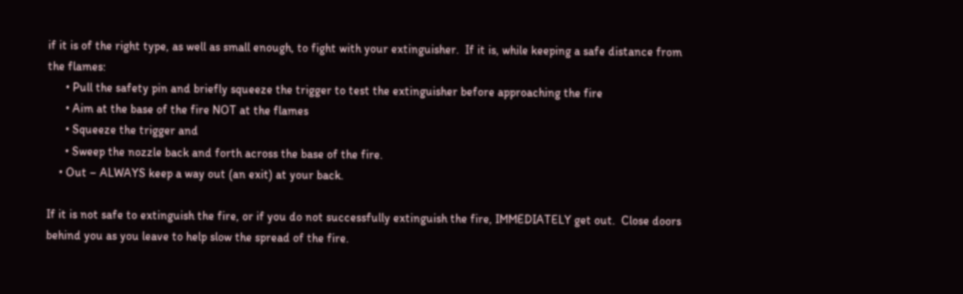if it is of the right type, as well as small enough, to fight with your extinguisher.  If it is, while keeping a safe distance from the flames:
      • Pull the safety pin and briefly squeeze the trigger to test the extinguisher before approaching the fire
      • Aim at the base of the fire NOT at the flames
      • Squeeze the trigger and
      • Sweep the nozzle back and forth across the base of the fire.
    • Out – ALWAYS keep a way out (an exit) at your back.

If it is not safe to extinguish the fire, or if you do not successfully extinguish the fire, IMMEDIATELY get out.  Close doors behind you as you leave to help slow the spread of the fire.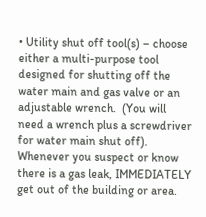• Utility shut off tool(s) – choose either a multi-purpose tool designed for shutting off the water main and gas valve or an adjustable wrench.  (You will need a wrench plus a screwdriver for water main shut off).  Whenever you suspect or know there is a gas leak, IMMEDIATELY get out of the building or area.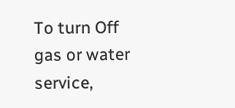To turn Off gas or water service,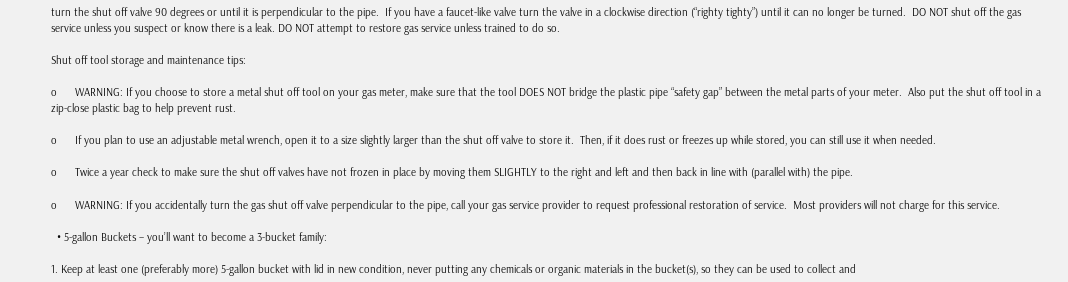turn the shut off valve 90 degrees or until it is perpendicular to the pipe.  If you have a faucet-like valve turn the valve in a clockwise direction (“righty tighty”) until it can no longer be turned.  DO NOT shut off the gas service unless you suspect or know there is a leak. DO NOT attempt to restore gas service unless trained to do so.

Shut off tool storage and maintenance tips:

o      WARNING: If you choose to store a metal shut off tool on your gas meter, make sure that the tool DOES NOT bridge the plastic pipe “safety gap” between the metal parts of your meter.  Also put the shut off tool in a zip-close plastic bag to help prevent rust.

o      If you plan to use an adjustable metal wrench, open it to a size slightly larger than the shut off valve to store it.  Then, if it does rust or freezes up while stored, you can still use it when needed.

o      Twice a year check to make sure the shut off valves have not frozen in place by moving them SLIGHTLY to the right and left and then back in line with (parallel with) the pipe.

o      WARNING: If you accidentally turn the gas shut off valve perpendicular to the pipe, call your gas service provider to request professional restoration of service.  Most providers will not charge for this service.

  • 5-gallon Buckets – you’ll want to become a 3-bucket family:

1. Keep at least one (preferably more) 5-gallon bucket with lid in new condition, never putting any chemicals or organic materials in the bucket(s), so they can be used to collect and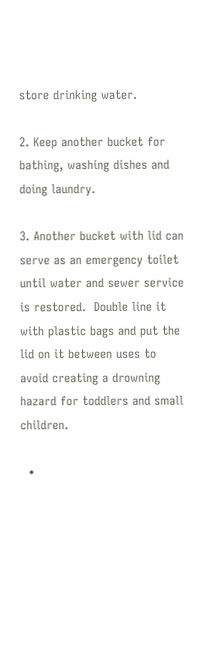store drinking water.

2. Keep another bucket for bathing, washing dishes and doing laundry.

3. Another bucket with lid can serve as an emergency toilet until water and sewer service is restored.  Double line it with plastic bags and put the lid on it between uses to avoid creating a drowning hazard for toddlers and small children.

  •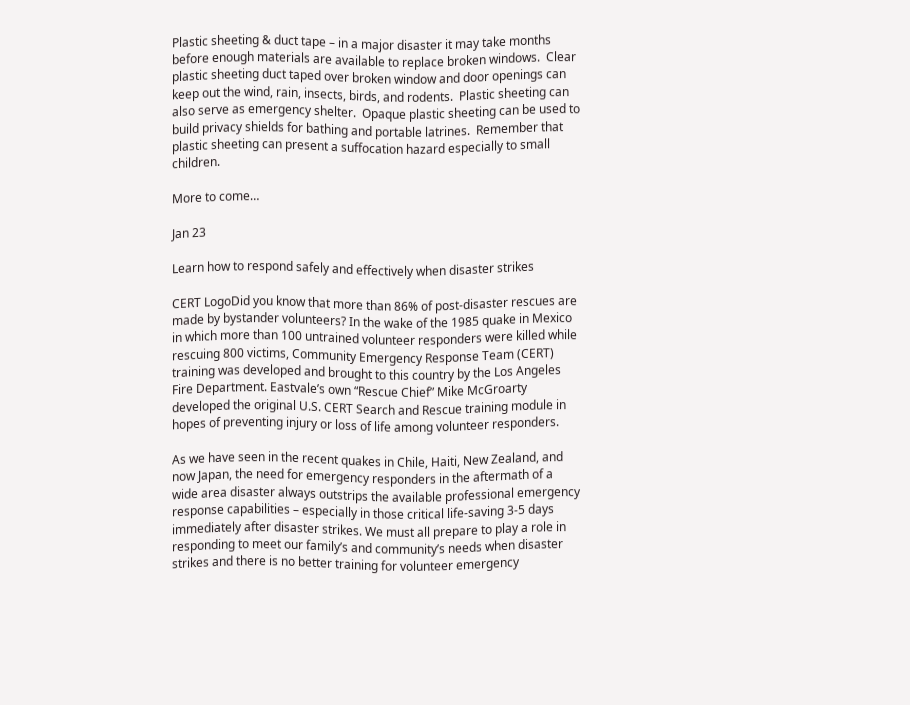Plastic sheeting & duct tape – in a major disaster it may take months before enough materials are available to replace broken windows.  Clear plastic sheeting duct taped over broken window and door openings can keep out the wind, rain, insects, birds, and rodents.  Plastic sheeting can also serve as emergency shelter.  Opaque plastic sheeting can be used to build privacy shields for bathing and portable latrines.  Remember that plastic sheeting can present a suffocation hazard especially to small children.

More to come…

Jan 23

Learn how to respond safely and effectively when disaster strikes

CERT LogoDid you know that more than 86% of post-disaster rescues are made by bystander volunteers? In the wake of the 1985 quake in Mexico in which more than 100 untrained volunteer responders were killed while rescuing 800 victims, Community Emergency Response Team (CERT) training was developed and brought to this country by the Los Angeles Fire Department. Eastvale’s own “Rescue Chief” Mike McGroarty developed the original U.S. CERT Search and Rescue training module in hopes of preventing injury or loss of life among volunteer responders.

As we have seen in the recent quakes in Chile, Haiti, New Zealand, and now Japan, the need for emergency responders in the aftermath of a wide area disaster always outstrips the available professional emergency response capabilities – especially in those critical life-saving 3-5 days immediately after disaster strikes. We must all prepare to play a role in responding to meet our family’s and community’s needs when disaster strikes and there is no better training for volunteer emergency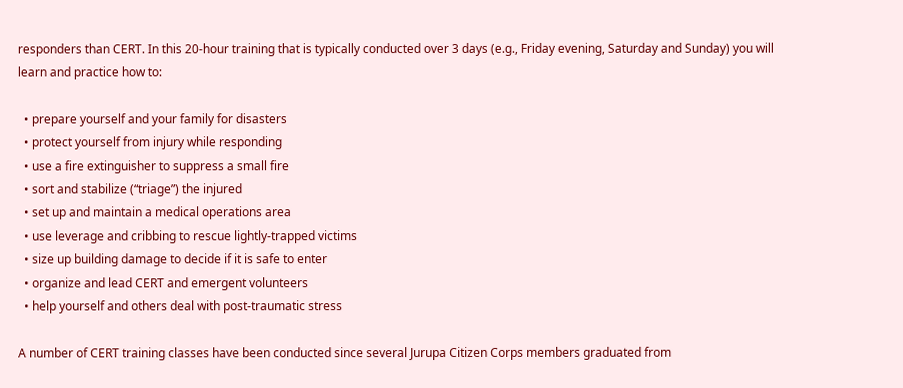responders than CERT. In this 20-hour training that is typically conducted over 3 days (e.g., Friday evening, Saturday and Sunday) you will learn and practice how to:

  • prepare yourself and your family for disasters
  • protect yourself from injury while responding
  • use a fire extinguisher to suppress a small fire
  • sort and stabilize (“triage”) the injured
  • set up and maintain a medical operations area
  • use leverage and cribbing to rescue lightly-trapped victims
  • size up building damage to decide if it is safe to enter
  • organize and lead CERT and emergent volunteers
  • help yourself and others deal with post-traumatic stress

A number of CERT training classes have been conducted since several Jurupa Citizen Corps members graduated from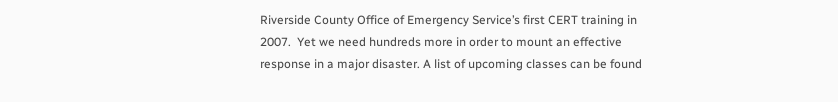Riverside County Office of Emergency Service’s first CERT training in 2007.  Yet we need hundreds more in order to mount an effective response in a major disaster. A list of upcoming classes can be found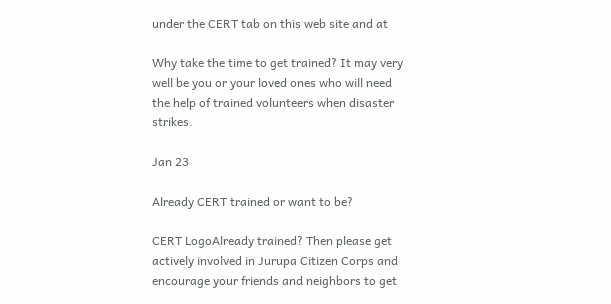under the CERT tab on this web site and at

Why take the time to get trained? It may very well be you or your loved ones who will need the help of trained volunteers when disaster strikes.

Jan 23

Already CERT trained or want to be?

CERT LogoAlready trained? Then please get actively involved in Jurupa Citizen Corps and encourage your friends and neighbors to get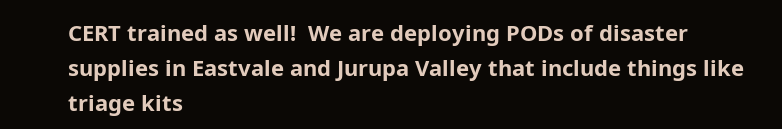CERT trained as well!  We are deploying PODs of disaster supplies in Eastvale and Jurupa Valley that include things like triage kits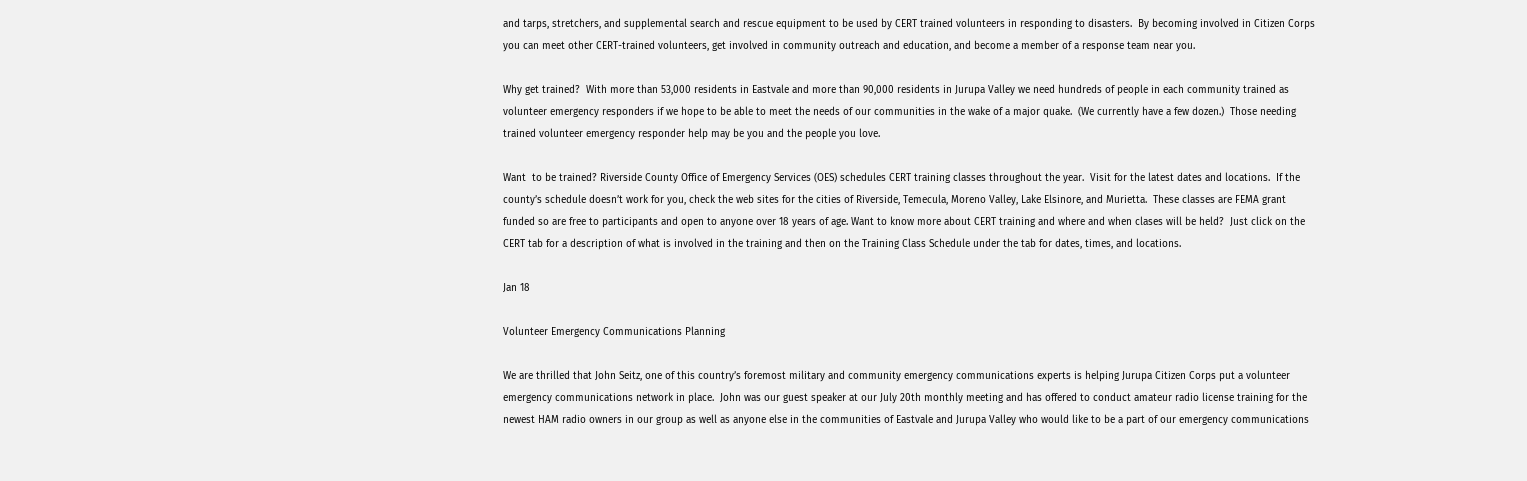and tarps, stretchers, and supplemental search and rescue equipment to be used by CERT trained volunteers in responding to disasters.  By becoming involved in Citizen Corps you can meet other CERT-trained volunteers, get involved in community outreach and education, and become a member of a response team near you.

Why get trained?  With more than 53,000 residents in Eastvale and more than 90,000 residents in Jurupa Valley we need hundreds of people in each community trained as volunteer emergency responders if we hope to be able to meet the needs of our communities in the wake of a major quake.  (We currently have a few dozen.)  Those needing trained volunteer emergency responder help may be you and the people you love.

Want  to be trained? Riverside County Office of Emergency Services (OES) schedules CERT training classes throughout the year.  Visit for the latest dates and locations.  If the county’s schedule doesn’t work for you, check the web sites for the cities of Riverside, Temecula, Moreno Valley, Lake Elsinore, and Murietta.  These classes are FEMA grant funded so are free to participants and open to anyone over 18 years of age. Want to know more about CERT training and where and when clases will be held?  Just click on the CERT tab for a description of what is involved in the training and then on the Training Class Schedule under the tab for dates, times, and locations.

Jan 18

Volunteer Emergency Communications Planning

We are thrilled that John Seitz, one of this country’s foremost military and community emergency communications experts is helping Jurupa Citizen Corps put a volunteer emergency communications network in place.  John was our guest speaker at our July 20th monthly meeting and has offered to conduct amateur radio license training for the newest HAM radio owners in our group as well as anyone else in the communities of Eastvale and Jurupa Valley who would like to be a part of our emergency communications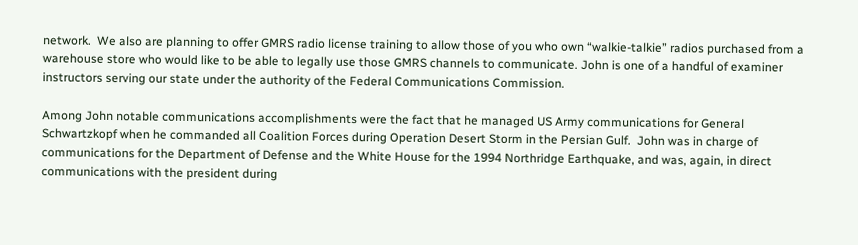network.  We also are planning to offer GMRS radio license training to allow those of you who own “walkie-talkie” radios purchased from a warehouse store who would like to be able to legally use those GMRS channels to communicate. John is one of a handful of examiner instructors serving our state under the authority of the Federal Communications Commission.

Among John notable communications accomplishments were the fact that he managed US Army communications for General Schwartzkopf when he commanded all Coalition Forces during Operation Desert Storm in the Persian Gulf.  John was in charge of communications for the Department of Defense and the White House for the 1994 Northridge Earthquake, and was, again, in direct communications with the president during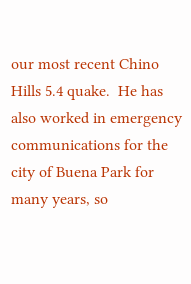our most recent Chino Hills 5.4 quake.  He has also worked in emergency communications for the city of Buena Park for many years, so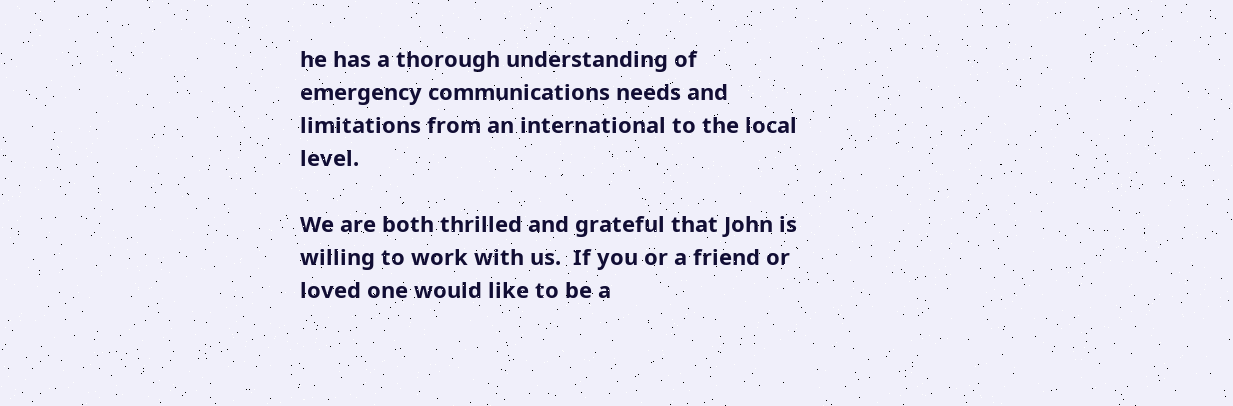he has a thorough understanding of emergency communications needs and limitations from an international to the local level.

We are both thrilled and grateful that John is willing to work with us.  If you or a friend or loved one would like to be a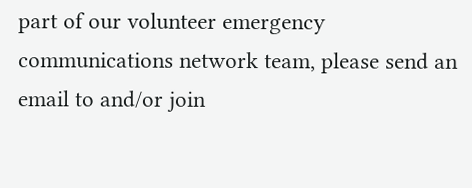part of our volunteer emergency communications network team, please send an email to and/or join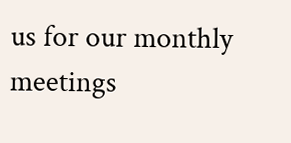us for our monthly meetings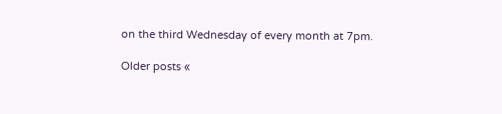on the third Wednesday of every month at 7pm.

Older posts «